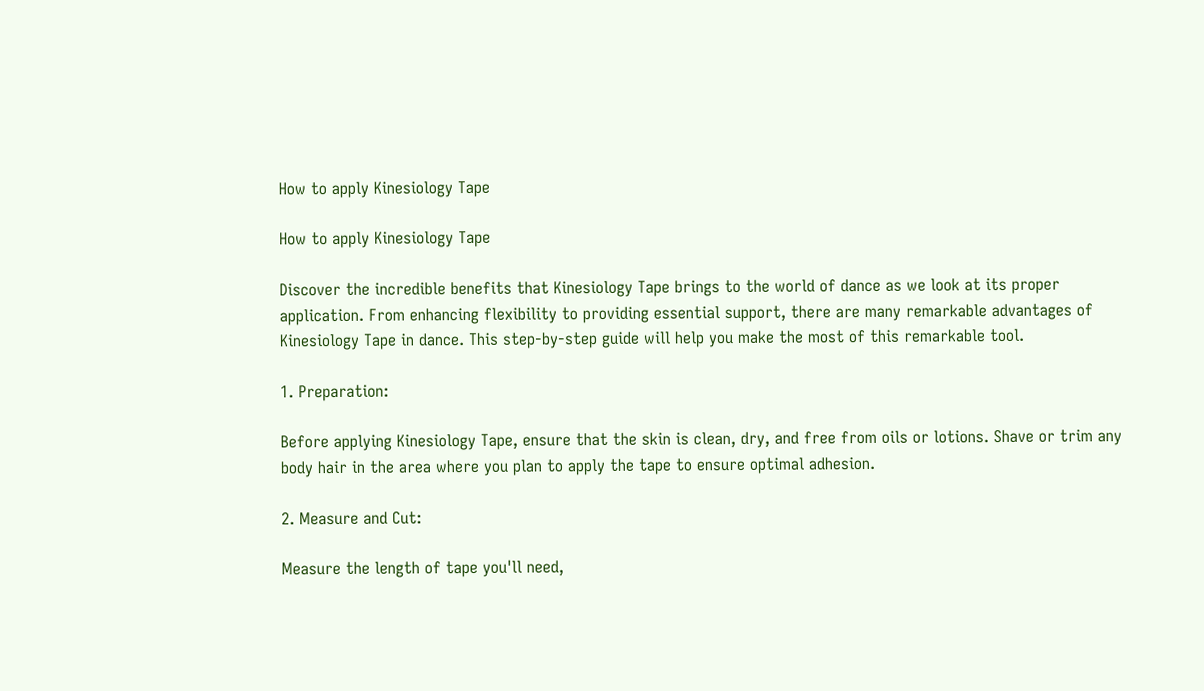How to apply Kinesiology Tape

How to apply Kinesiology Tape

Discover the incredible benefits that Kinesiology Tape brings to the world of dance as we look at its proper application. From enhancing flexibility to providing essential support, there are many remarkable advantages of Kinesiology Tape in dance. This step-by-step guide will help you make the most of this remarkable tool.

1. Preparation:

Before applying Kinesiology Tape, ensure that the skin is clean, dry, and free from oils or lotions. Shave or trim any body hair in the area where you plan to apply the tape to ensure optimal adhesion.

2. Measure and Cut:

Measure the length of tape you'll need,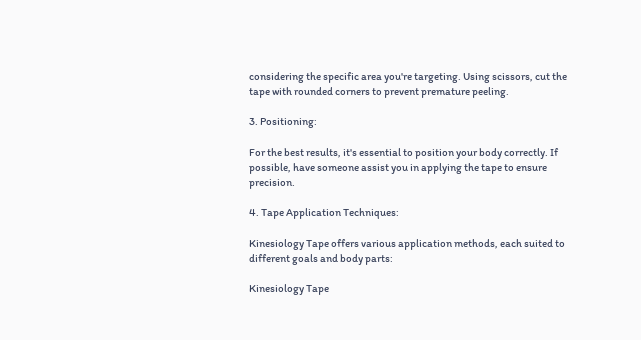considering the specific area you're targeting. Using scissors, cut the tape with rounded corners to prevent premature peeling.

3. Positioning:

For the best results, it's essential to position your body correctly. If possible, have someone assist you in applying the tape to ensure precision.

4. Tape Application Techniques:

Kinesiology Tape offers various application methods, each suited to different goals and body parts:

Kinesiology Tape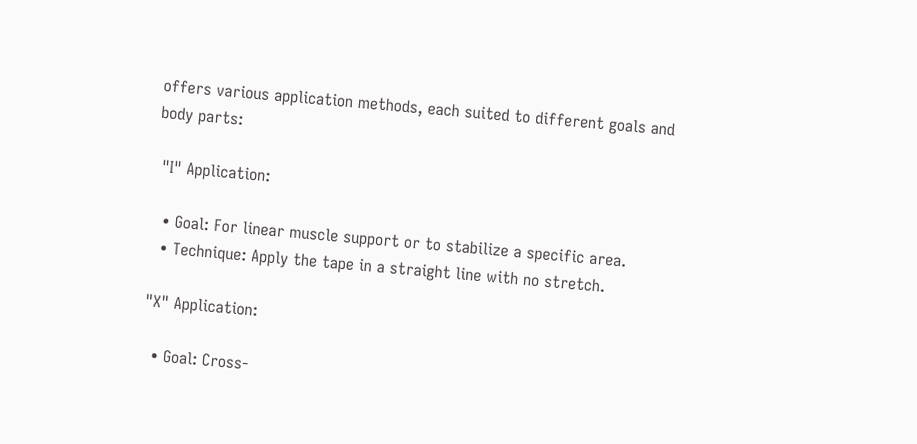offers various application methods, each suited to different goals and body parts:

 "I" Application:

  • Goal: For linear muscle support or to stabilize a specific area.
  • Technique: Apply the tape in a straight line with no stretch.

"X" Application:

  • Goal: Cross-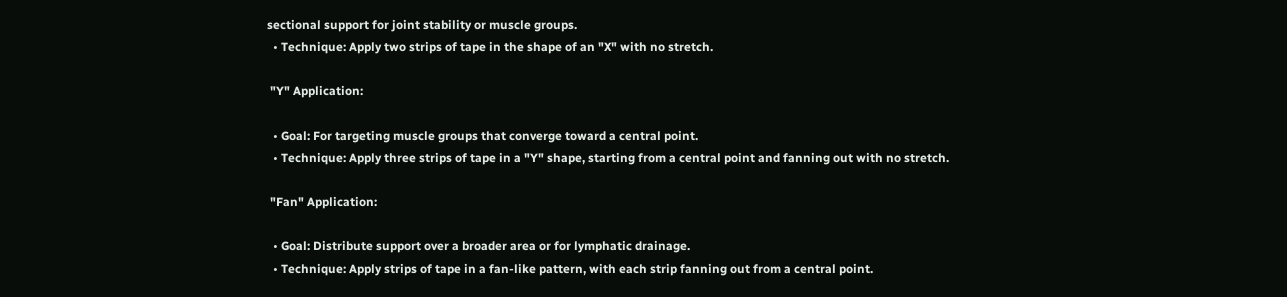sectional support for joint stability or muscle groups.
  • Technique: Apply two strips of tape in the shape of an "X" with no stretch.

 "Y" Application:

  • Goal: For targeting muscle groups that converge toward a central point.
  • Technique: Apply three strips of tape in a "Y" shape, starting from a central point and fanning out with no stretch.

 "Fan" Application:

  • Goal: Distribute support over a broader area or for lymphatic drainage.
  • Technique: Apply strips of tape in a fan-like pattern, with each strip fanning out from a central point.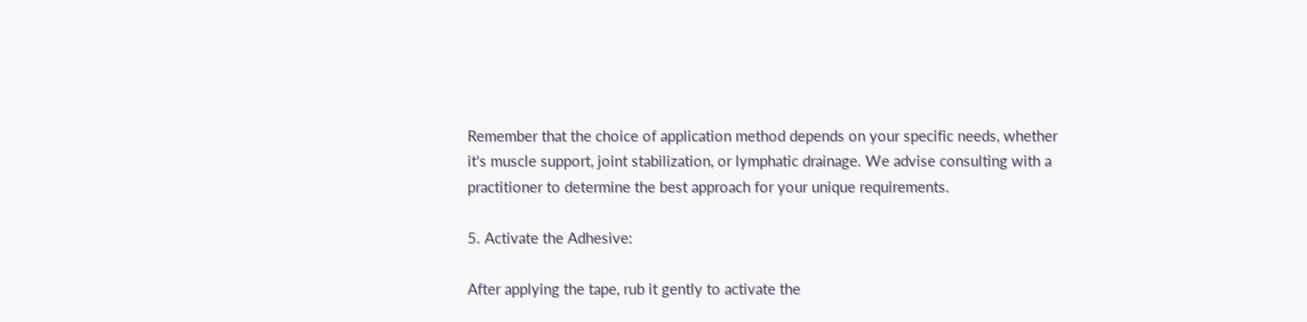Remember that the choice of application method depends on your specific needs, whether it's muscle support, joint stabilization, or lymphatic drainage. We advise consulting with a practitioner to determine the best approach for your unique requirements.

5. Activate the Adhesive:

After applying the tape, rub it gently to activate the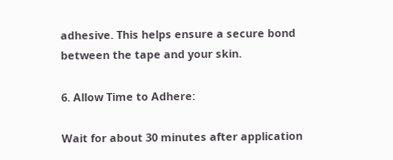adhesive. This helps ensure a secure bond between the tape and your skin.

6. Allow Time to Adhere:

Wait for about 30 minutes after application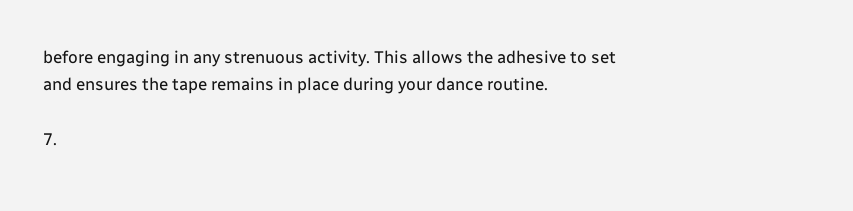before engaging in any strenuous activity. This allows the adhesive to set and ensures the tape remains in place during your dance routine.

7.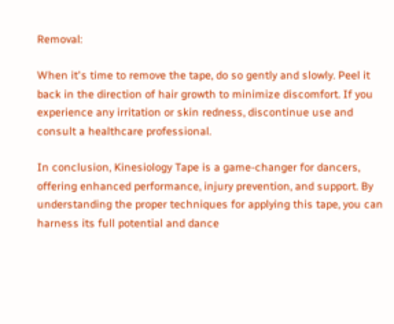Removal:

When it's time to remove the tape, do so gently and slowly. Peel it back in the direction of hair growth to minimize discomfort. If you experience any irritation or skin redness, discontinue use and consult a healthcare professional.

In conclusion, Kinesiology Tape is a game-changer for dancers, offering enhanced performance, injury prevention, and support. By understanding the proper techniques for applying this tape, you can harness its full potential and dance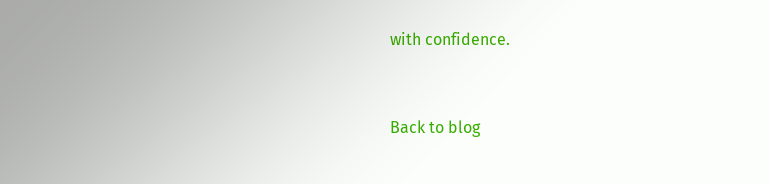with confidence.


Back to blog